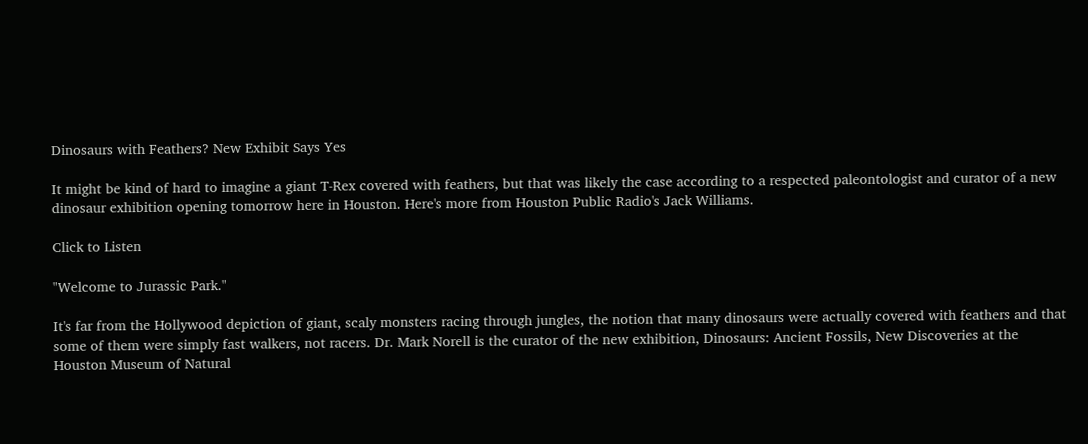Dinosaurs with Feathers? New Exhibit Says Yes

It might be kind of hard to imagine a giant T-Rex covered with feathers, but that was likely the case according to a respected paleontologist and curator of a new dinosaur exhibition opening tomorrow here in Houston. Here's more from Houston Public Radio's Jack Williams.

Click to Listen

"Welcome to Jurassic Park."

It's far from the Hollywood depiction of giant, scaly monsters racing through jungles, the notion that many dinosaurs were actually covered with feathers and that some of them were simply fast walkers, not racers. Dr. Mark Norell is the curator of the new exhibition, Dinosaurs: Ancient Fossils, New Discoveries at the Houston Museum of Natural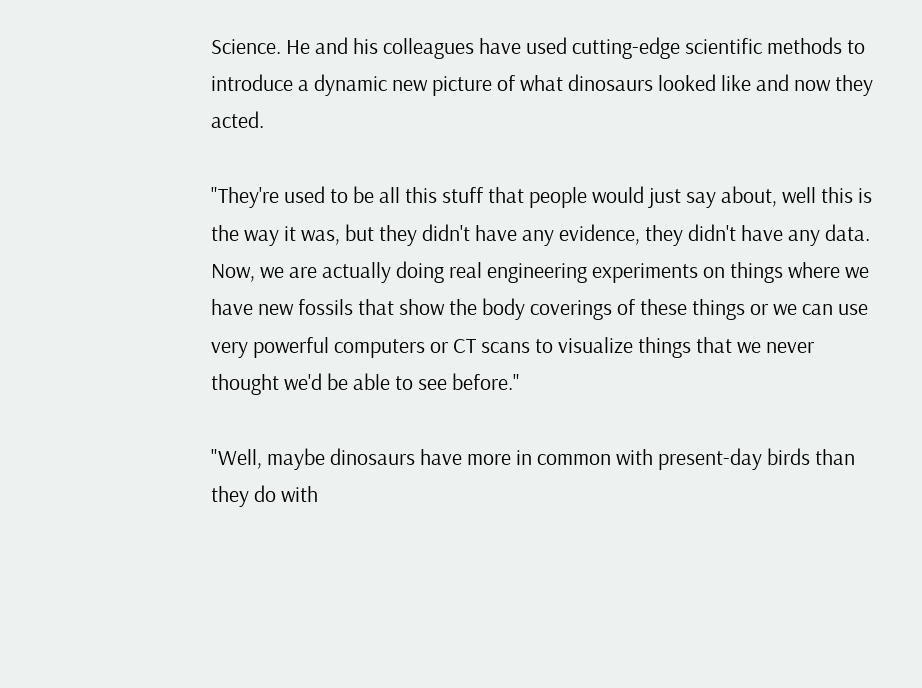Science. He and his colleagues have used cutting-edge scientific methods to introduce a dynamic new picture of what dinosaurs looked like and now they acted.

"They're used to be all this stuff that people would just say about, well this is the way it was, but they didn't have any evidence, they didn't have any data. Now, we are actually doing real engineering experiments on things where we have new fossils that show the body coverings of these things or we can use very powerful computers or CT scans to visualize things that we never thought we'd be able to see before."

"Well, maybe dinosaurs have more in common with present-day birds than they do with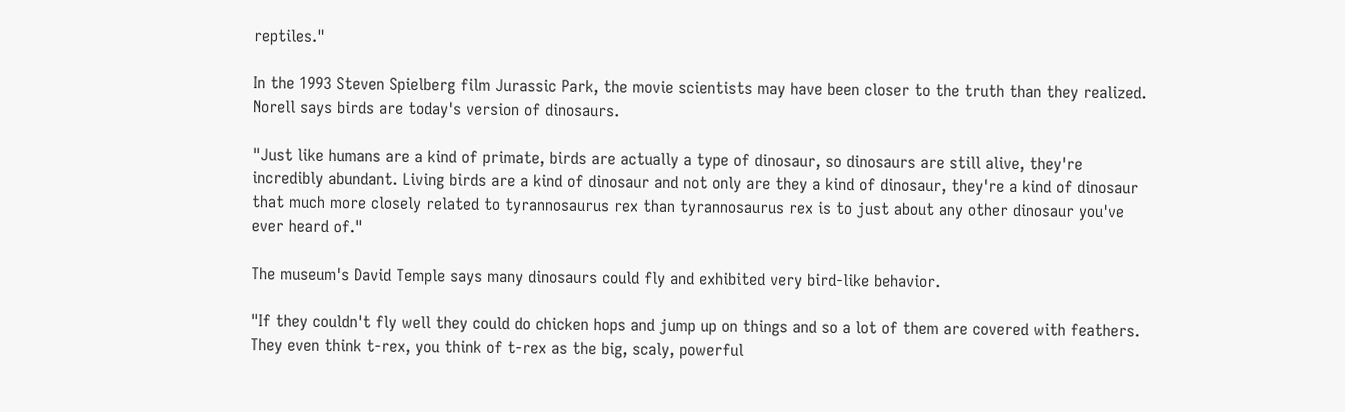reptiles."

In the 1993 Steven Spielberg film Jurassic Park, the movie scientists may have been closer to the truth than they realized. Norell says birds are today's version of dinosaurs.

"Just like humans are a kind of primate, birds are actually a type of dinosaur, so dinosaurs are still alive, they're incredibly abundant. Living birds are a kind of dinosaur and not only are they a kind of dinosaur, they're a kind of dinosaur that much more closely related to tyrannosaurus rex than tyrannosaurus rex is to just about any other dinosaur you've ever heard of."

The museum's David Temple says many dinosaurs could fly and exhibited very bird-like behavior.

"If they couldn't fly well they could do chicken hops and jump up on things and so a lot of them are covered with feathers. They even think t-rex, you think of t-rex as the big, scaly, powerful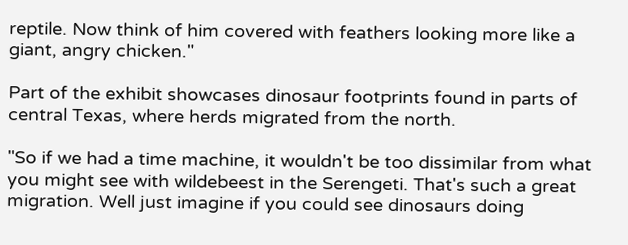reptile. Now think of him covered with feathers looking more like a giant, angry chicken."

Part of the exhibit showcases dinosaur footprints found in parts of central Texas, where herds migrated from the north.

"So if we had a time machine, it wouldn't be too dissimilar from what you might see with wildebeest in the Serengeti. That's such a great migration. Well just imagine if you could see dinosaurs doing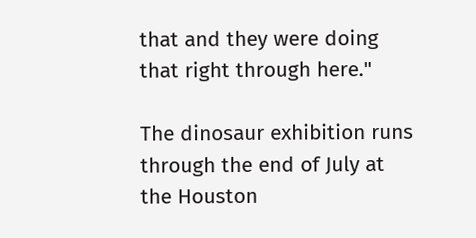that and they were doing that right through here."

The dinosaur exhibition runs through the end of July at the Houston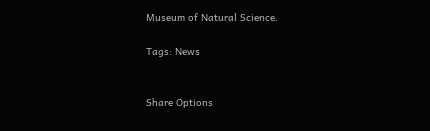Museum of Natural Science.

Tags: News


Share Options